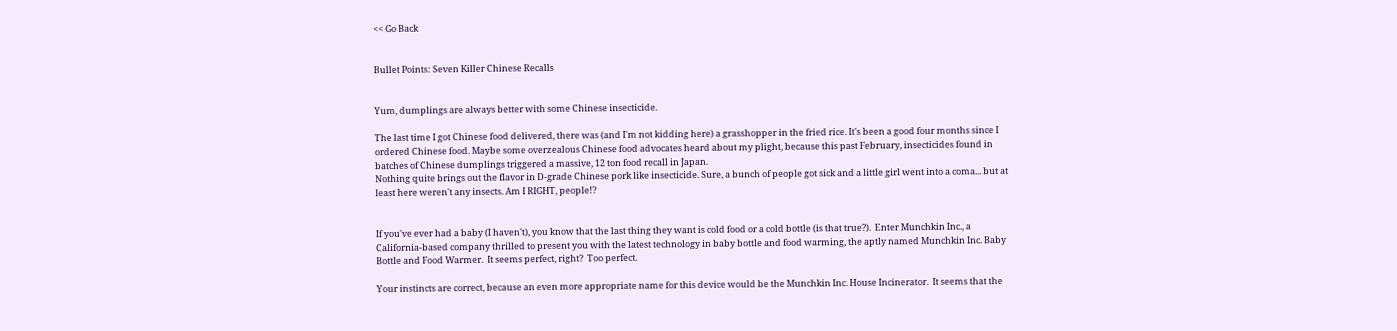<< Go Back


Bullet Points: Seven Killer Chinese Recalls


Yum, dumplings are always better with some Chinese insecticide.

The last time I got Chinese food delivered, there was (and I'm not kidding here) a grasshopper in the fried rice. It's been a good four months since I ordered Chinese food. Maybe some overzealous Chinese food advocates heard about my plight, because this past February, insecticides found in batches of Chinese dumplings triggered a massive, 12 ton food recall in Japan.
Nothing quite brings out the flavor in D-grade Chinese pork like insecticide. Sure, a bunch of people got sick and a little girl went into a coma... but at least here weren't any insects. Am I RIGHT, people!?


If you've ever had a baby (I haven't), you know that the last thing they want is cold food or a cold bottle (is that true?).  Enter Munchkin Inc., a California-based company thrilled to present you with the latest technology in baby bottle and food warming, the aptly named Munchkin Inc. Baby Bottle and Food Warmer.  It seems perfect, right?  Too perfect.

Your instincts are correct, because an even more appropriate name for this device would be the Munchkin Inc. House Incinerator.  It seems that the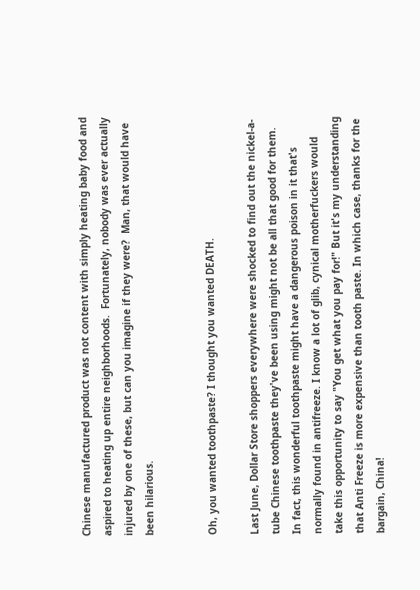Chinese manufactured product was not content with simply heating baby food and aspired to heating up entire neighborhoods.  Fortunately, nobody was ever actually injured by one of these, but can you imagine if they were?  Man, that would have been hilarious.


Oh, you wanted toothpaste? I thought you wanted DEATH.

Last June, Dollar Store shoppers everywhere were shocked to find out the nickel-a-tube Chinese toothpaste they've been using might not be all that good for them. In fact, this wonderful toothpaste might have a dangerous poison in it that's normally found in antifreeze. I know a lot of glib, cynical motherfuckers would take this opportunity to say "You get what you pay for!" But it's my understanding that Anti Freeze is more expensive than tooth paste. In which case, thanks for the bargain, China!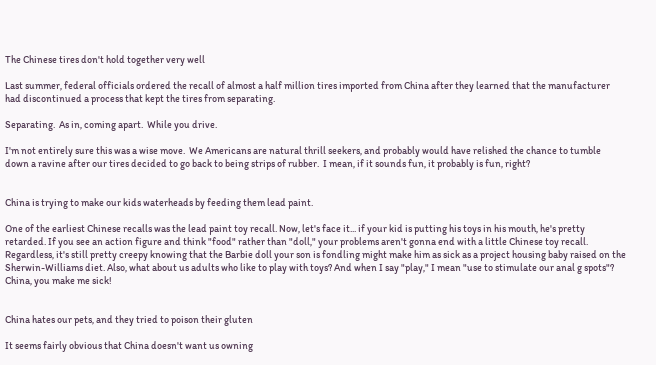The Chinese tires don't hold together very well

Last summer, federal officials ordered the recall of almost a half million tires imported from China after they learned that the manufacturer had discontinued a process that kept the tires from separating.

Separating.  As in, coming apart.  While you drive.

I'm not entirely sure this was a wise move.  We Americans are natural thrill seekers, and probably would have relished the chance to tumble down a ravine after our tires decided to go back to being strips of rubber.  I mean, if it sounds fun, it probably is fun, right?


China is trying to make our kids waterheads by feeding them lead paint.

One of the earliest Chinese recalls was the lead paint toy recall. Now, let's face it... if your kid is putting his toys in his mouth, he's pretty retarded. If you see an action figure and think "food" rather than "doll," your problems aren't gonna end with a little Chinese toy recall. Regardless, it's still pretty creepy knowing that the Barbie doll your son is fondling might make him as sick as a project housing baby raised on the Sherwin-Williams diet. Also, what about us adults who like to play with toys? And when I say "play," I mean "use to stimulate our anal g spots"? China, you make me sick!


China hates our pets, and they tried to poison their gluten

It seems fairly obvious that China doesn't want us owning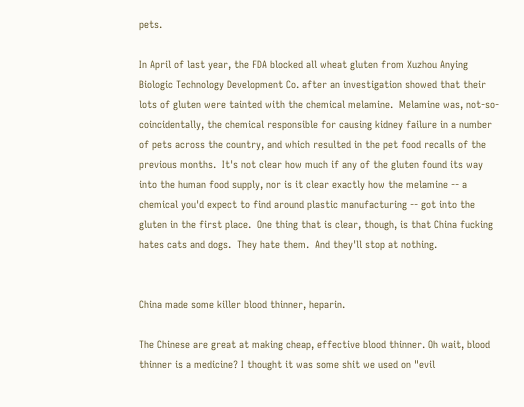pets.

In April of last year, the FDA blocked all wheat gluten from Xuzhou Anying Biologic Technology Development Co. after an investigation showed that their lots of gluten were tainted with the chemical melamine.  Melamine was, not-so-coincidentally, the chemical responsible for causing kidney failure in a number of pets across the country, and which resulted in the pet food recalls of the previous months.  It's not clear how much if any of the gluten found its way into the human food supply, nor is it clear exactly how the melamine -- a chemical you'd expect to find around plastic manufacturing -- got into the gluten in the first place.  One thing that is clear, though, is that China fucking hates cats and dogs.  They hate them.  And they'll stop at nothing.


China made some killer blood thinner, heparin.

The Chinese are great at making cheap, effective blood thinner. Oh wait, blood thinner is a medicine? I thought it was some shit we used on "evil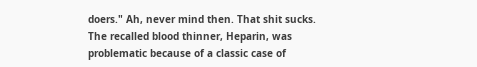doers." Ah, never mind then. That shit sucks.
The recalled blood thinner, Heparin, was problematic because of a classic case of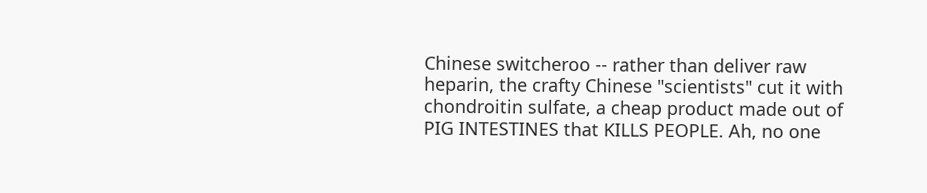Chinese switcheroo -- rather than deliver raw heparin, the crafty Chinese "scientists" cut it with chondroitin sulfate, a cheap product made out of PIG INTESTINES that KILLS PEOPLE. Ah, no one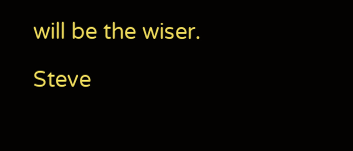will be the wiser.

Steve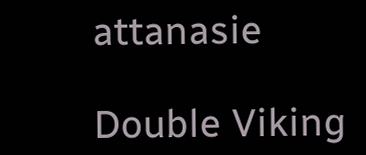attanasie

Double Viking